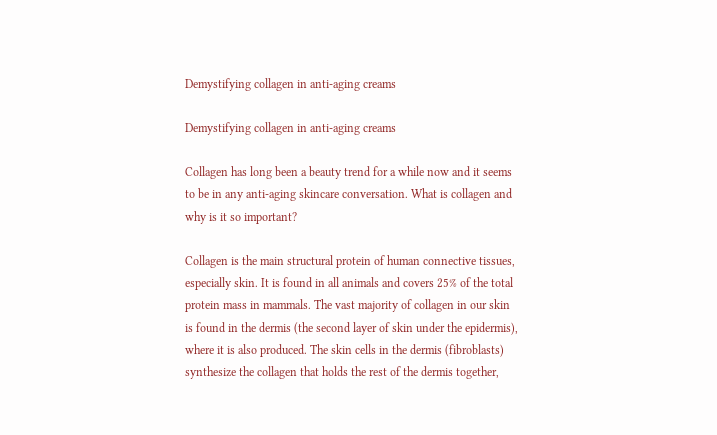Demystifying collagen in anti-aging creams

Demystifying collagen in anti-aging creams

Collagen has long been a beauty trend for a while now and it seems to be in any anti-aging skincare conversation. What is collagen and why is it so important?

Collagen is the main structural protein of human connective tissues, especially skin. It is found in all animals and covers 25% of the total protein mass in mammals. The vast majority of collagen in our skin is found in the dermis (the second layer of skin under the epidermis), where it is also produced. The skin cells in the dermis (fibroblasts) synthesize the collagen that holds the rest of the dermis together,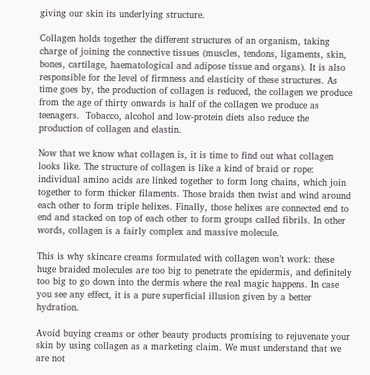giving our skin its underlying structure.

Collagen holds together the different structures of an organism, taking charge of joining the connective tissues (muscles, tendons, ligaments, skin, bones, cartilage, haematological and adipose tissue and organs). It is also responsible for the level of firmness and elasticity of these structures. As time goes by, the production of collagen is reduced, the collagen we produce from the age of thirty onwards is half of the collagen we produce as teenagers.  Tobacco, alcohol and low-protein diets also reduce the production of collagen and elastin.

Now that we know what collagen is, it is time to find out what collagen looks like. The structure of collagen is like a kind of braid or rope: individual amino acids are linked together to form long chains, which join together to form thicker filaments. Those braids then twist and wind around each other to form triple helixes. Finally, those helixes are connected end to end and stacked on top of each other to form groups called fibrils. In other words, collagen is a fairly complex and massive molecule.

This is why skincare creams formulated with collagen won’t work: these huge braided molecules are too big to penetrate the epidermis, and definitely too big to go down into the dermis where the real magic happens. In case you see any effect, it is a pure superficial illusion given by a better hydration.

Avoid buying creams or other beauty products promising to rejuvenate your skin by using collagen as a marketing claim. We must understand that we are not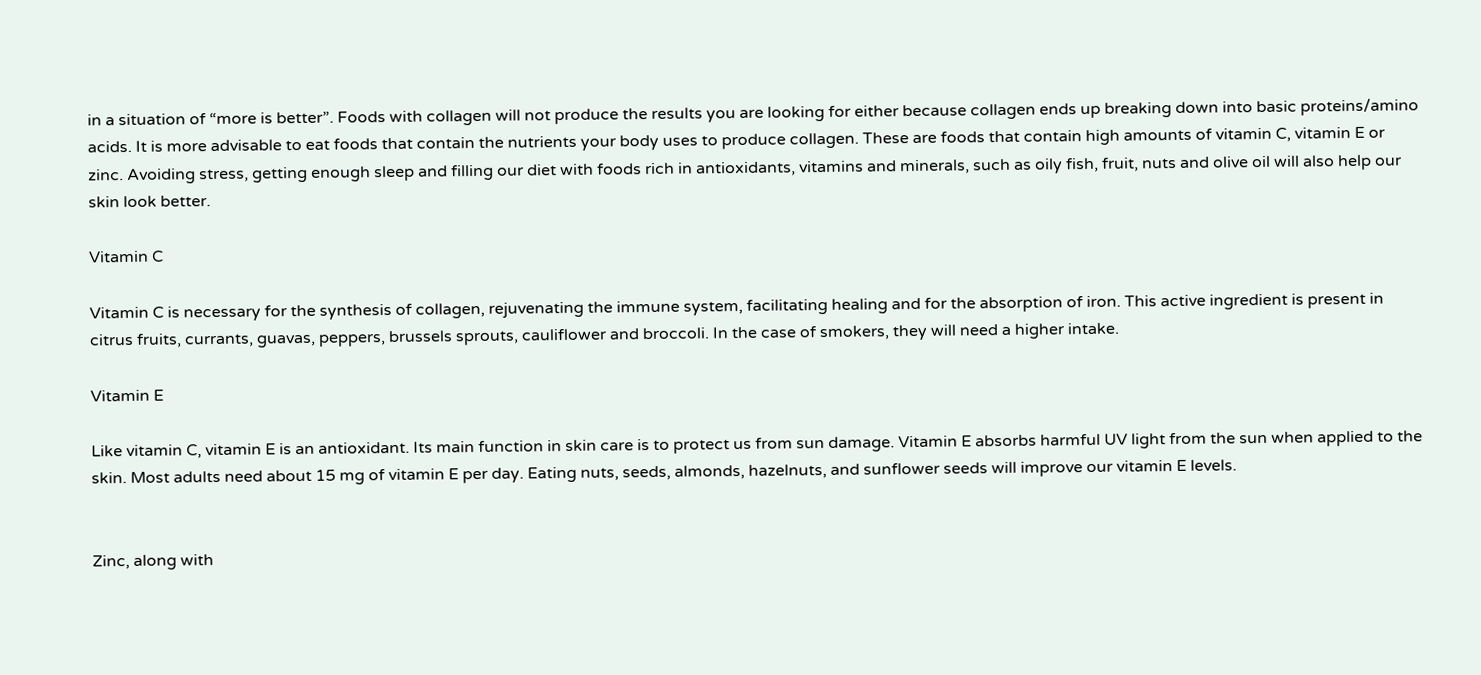in a situation of “more is better”. Foods with collagen will not produce the results you are looking for either because collagen ends up breaking down into basic proteins/amino acids. It is more advisable to eat foods that contain the nutrients your body uses to produce collagen. These are foods that contain high amounts of vitamin C, vitamin E or zinc. Avoiding stress, getting enough sleep and filling our diet with foods rich in antioxidants, vitamins and minerals, such as oily fish, fruit, nuts and olive oil will also help our skin look better.

Vitamin C

Vitamin C is necessary for the synthesis of collagen, rejuvenating the immune system, facilitating healing and for the absorption of iron. This active ingredient is present in citrus fruits, currants, guavas, peppers, brussels sprouts, cauliflower and broccoli. In the case of smokers, they will need a higher intake.

Vitamin E

Like vitamin C, vitamin E is an antioxidant. Its main function in skin care is to protect us from sun damage. Vitamin E absorbs harmful UV light from the sun when applied to the skin. Most adults need about 15 mg of vitamin E per day. Eating nuts, seeds, almonds, hazelnuts, and sunflower seeds will improve our vitamin E levels.


Zinc, along with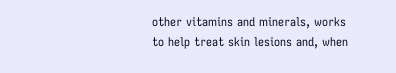other vitamins and minerals, works to help treat skin lesions and, when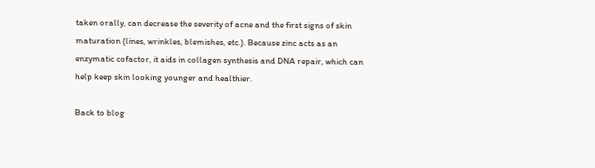taken orally, can decrease the severity of acne and the first signs of skin maturation (lines, wrinkles, blemishes, etc.). Because zinc acts as an enzymatic cofactor, it aids in collagen synthesis and DNA repair, which can help keep skin looking younger and healthier.

Back to blog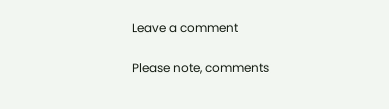Leave a comment

Please note, comments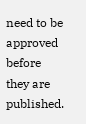need to be approved before they are published.